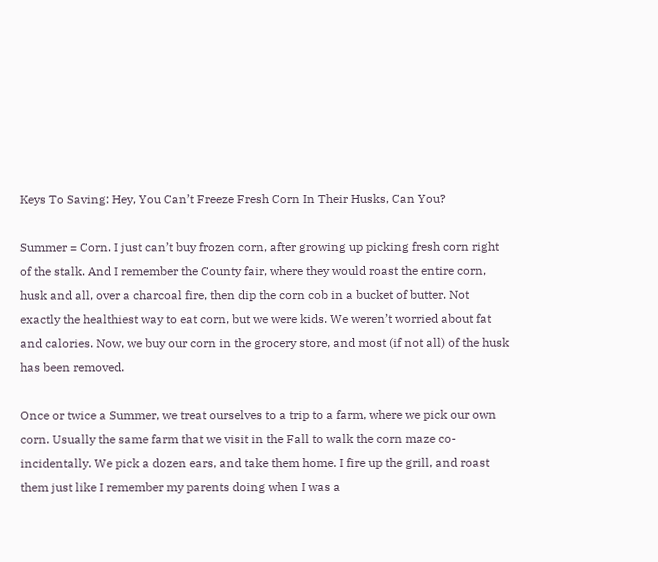Keys To Saving: Hey, You Can’t Freeze Fresh Corn In Their Husks, Can You?

Summer = Corn. I just can’t buy frozen corn, after growing up picking fresh corn right of the stalk. And I remember the County fair, where they would roast the entire corn, husk and all, over a charcoal fire, then dip the corn cob in a bucket of butter. Not exactly the healthiest way to eat corn, but we were kids. We weren’t worried about fat and calories. Now, we buy our corn in the grocery store, and most (if not all) of the husk has been removed.

Once or twice a Summer, we treat ourselves to a trip to a farm, where we pick our own corn. Usually the same farm that we visit in the Fall to walk the corn maze co-incidentally. We pick a dozen ears, and take them home. I fire up the grill, and roast them just like I remember my parents doing when I was a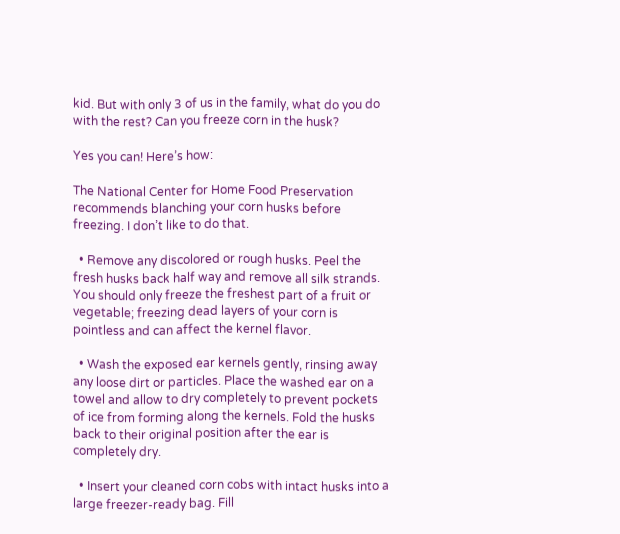kid. But with only 3 of us in the family, what do you do with the rest? Can you freeze corn in the husk?

Yes you can! Here’s how:

The National Center for Home Food Preservation recommends blanching your corn husks before freezing. I don’t like to do that.

  • Remove any discolored or rough husks. Peel the fresh husks back half way and remove all silk strands. You should only freeze the freshest part of a fruit or vegetable; freezing dead layers of your corn is pointless and can affect the kernel flavor.

  • Wash the exposed ear kernels gently, rinsing away any loose dirt or particles. Place the washed ear on a towel and allow to dry completely to prevent pockets of ice from forming along the kernels. Fold the husks back to their original position after the ear is completely dry.

  • Insert your cleaned corn cobs with intact husks into a large freezer-ready bag. Fill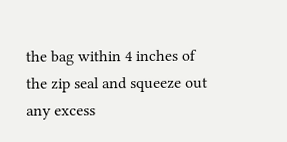the bag within 4 inches of the zip seal and squeeze out any excess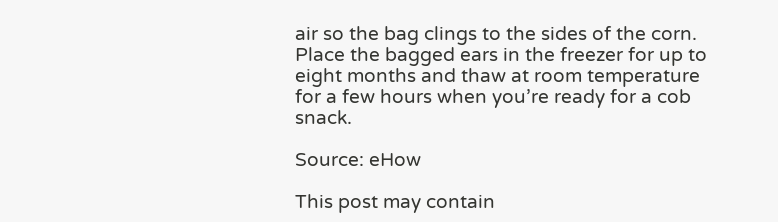air so the bag clings to the sides of the corn. Place the bagged ears in the freezer for up to eight months and thaw at room temperature for a few hours when you’re ready for a cob snack.

Source: eHow

This post may contain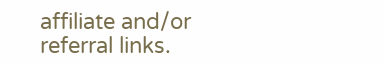affiliate and/or referral links.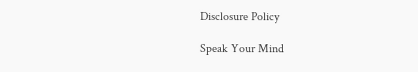Disclosure Policy

Speak Your Mind